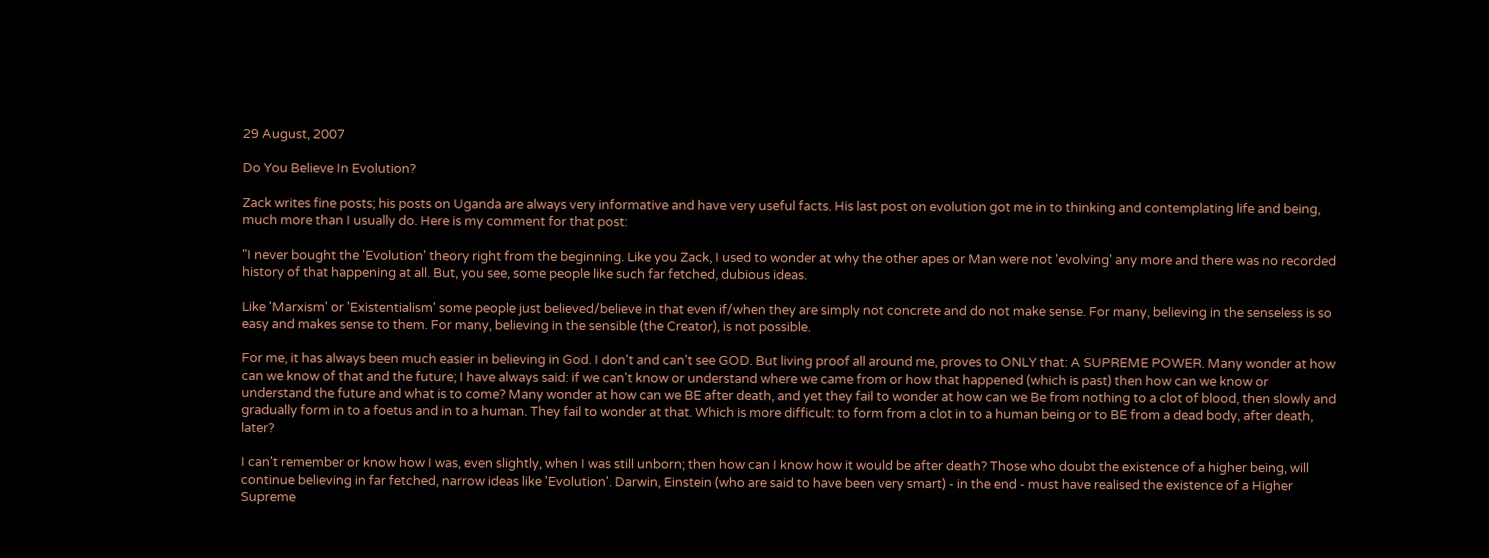29 August, 2007

Do You Believe In Evolution?

Zack writes fine posts; his posts on Uganda are always very informative and have very useful facts. His last post on evolution got me in to thinking and contemplating life and being, much more than I usually do. Here is my comment for that post:

"I never bought the 'Evolution' theory right from the beginning. Like you Zack, I used to wonder at why the other apes or Man were not 'evolving' any more and there was no recorded history of that happening at all. But, you see, some people like such far fetched, dubious ideas.

Like 'Marxism' or 'Existentialism' some people just believed/believe in that even if/when they are simply not concrete and do not make sense. For many, believing in the senseless is so easy and makes sense to them. For many, believing in the sensible (the Creator), is not possible.

For me, it has always been much easier in believing in God. I don't and can't see GOD. But living proof all around me, proves to ONLY that: A SUPREME POWER. Many wonder at how can we know of that and the future; I have always said: if we can't know or understand where we came from or how that happened (which is past) then how can we know or understand the future and what is to come? Many wonder at how can we BE after death, and yet they fail to wonder at how can we Be from nothing to a clot of blood, then slowly and gradually form in to a foetus and in to a human. They fail to wonder at that. Which is more difficult: to form from a clot in to a human being or to BE from a dead body, after death, later?

I can't remember or know how I was, even slightly, when I was still unborn; then how can I know how it would be after death? Those who doubt the existence of a higher being, will continue believing in far fetched, narrow ideas like 'Evolution'. Darwin, Einstein (who are said to have been very smart) - in the end - must have realised the existence of a Higher Supreme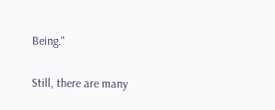Being."

Still, there are many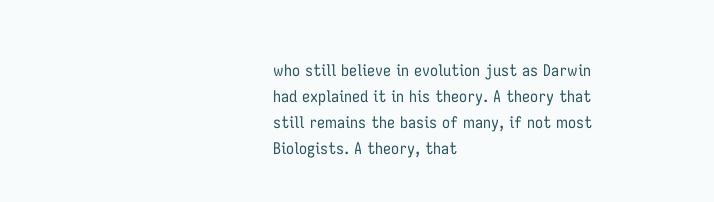who still believe in evolution just as Darwin had explained it in his theory. A theory that still remains the basis of many, if not most Biologists. A theory, that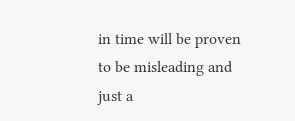in time will be proven to be misleading and just a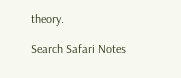theory.

Search Safari Notes